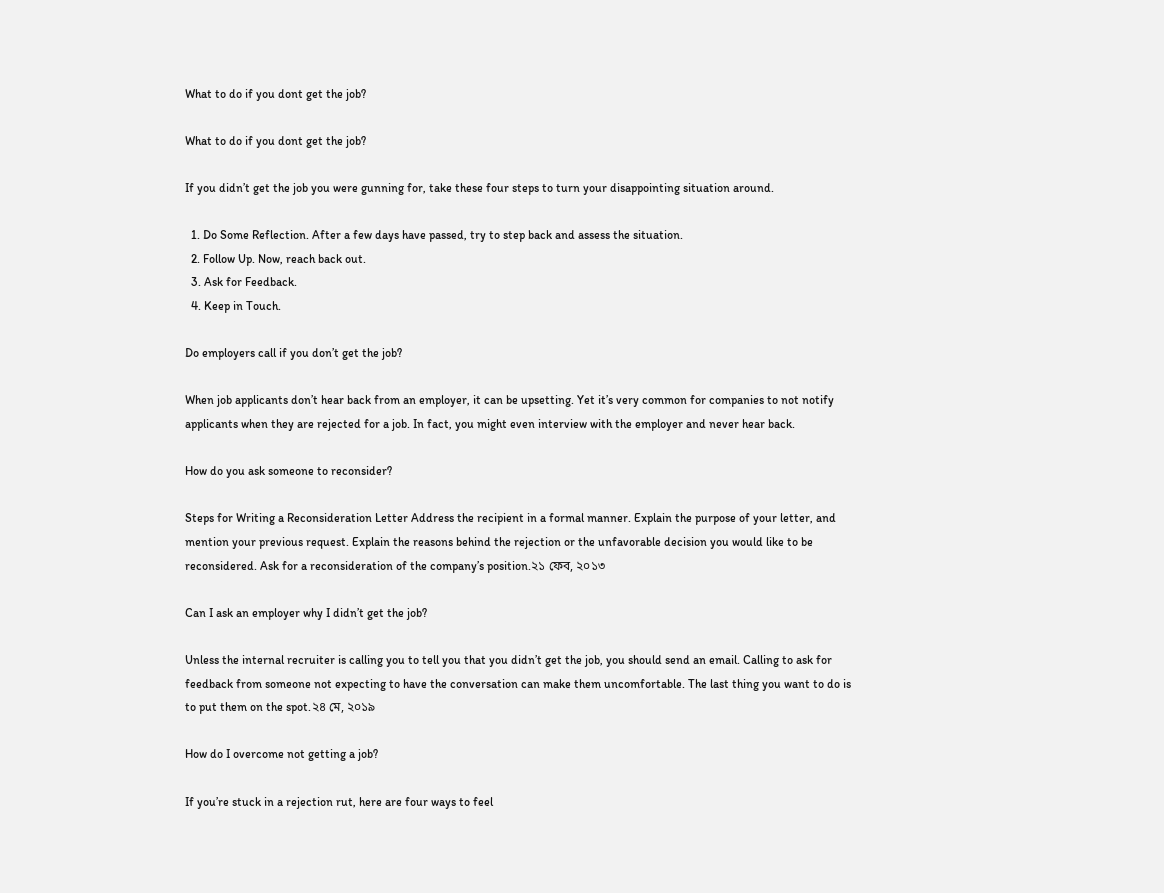What to do if you dont get the job?

What to do if you dont get the job?

If you didn’t get the job you were gunning for, take these four steps to turn your disappointing situation around.

  1. Do Some Reflection. After a few days have passed, try to step back and assess the situation.
  2. Follow Up. Now, reach back out.
  3. Ask for Feedback.
  4. Keep in Touch.

Do employers call if you don’t get the job?

When job applicants don’t hear back from an employer, it can be upsetting. Yet it’s very common for companies to not notify applicants when they are rejected for a job. In fact, you might even interview with the employer and never hear back.

How do you ask someone to reconsider?

Steps for Writing a Reconsideration Letter Address the recipient in a formal manner. Explain the purpose of your letter, and mention your previous request. Explain the reasons behind the rejection or the unfavorable decision you would like to be reconsidered. Ask for a reconsideration of the company’s position.২১ ফেব, ২০১৩

Can I ask an employer why I didn’t get the job?

Unless the internal recruiter is calling you to tell you that you didn’t get the job, you should send an email. Calling to ask for feedback from someone not expecting to have the conversation can make them uncomfortable. The last thing you want to do is to put them on the spot.২৪ মে, ২০১৯

How do I overcome not getting a job?

If you’re stuck in a rejection rut, here are four ways to feel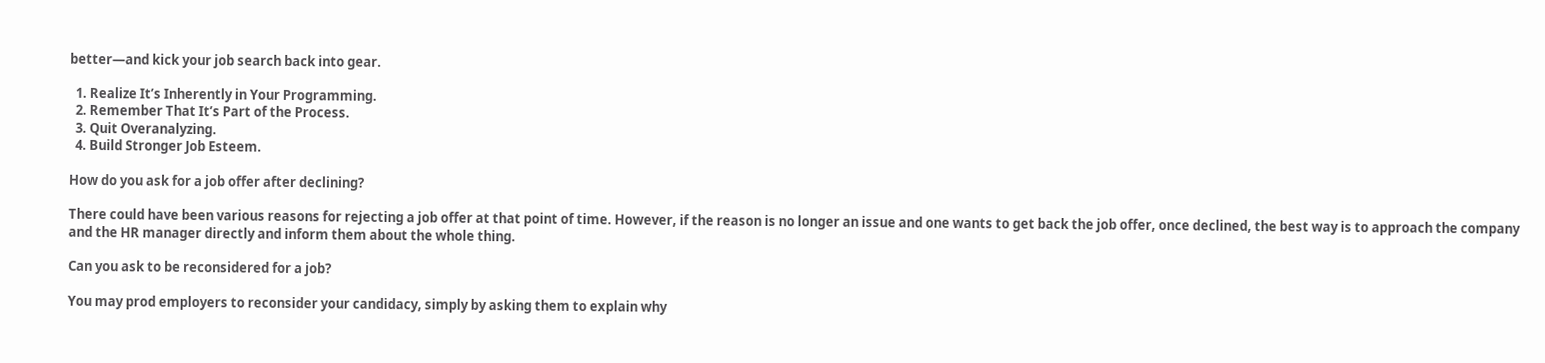better—and kick your job search back into gear.

  1. Realize It’s Inherently in Your Programming.
  2. Remember That It’s Part of the Process.
  3. Quit Overanalyzing.
  4. Build Stronger Job Esteem.

How do you ask for a job offer after declining?

There could have been various reasons for rejecting a job offer at that point of time. However, if the reason is no longer an issue and one wants to get back the job offer, once declined, the best way is to approach the company and the HR manager directly and inform them about the whole thing.

Can you ask to be reconsidered for a job?

You may prod employers to reconsider your candidacy, simply by asking them to explain why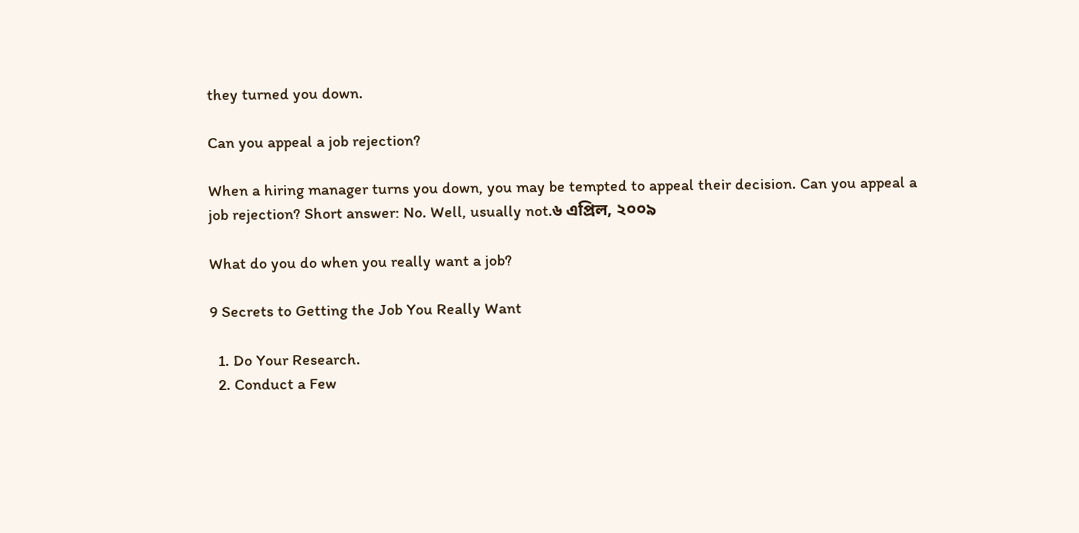they turned you down.

Can you appeal a job rejection?

When a hiring manager turns you down, you may be tempted to appeal their decision. Can you appeal a job rejection? Short answer: No. Well, usually not.৬ এপ্রিল, ২০০৯

What do you do when you really want a job?

9 Secrets to Getting the Job You Really Want

  1. Do Your Research.
  2. Conduct a Few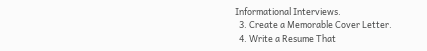Informational Interviews.
  3. Create a Memorable Cover Letter.
  4. Write a Resume That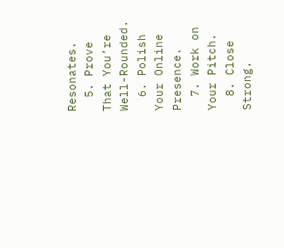Resonates.
  5. Prove That You’re Well-Rounded.
  6. Polish Your Online Presence.
  7. Work on Your Pitch.
  8. Close Strong.